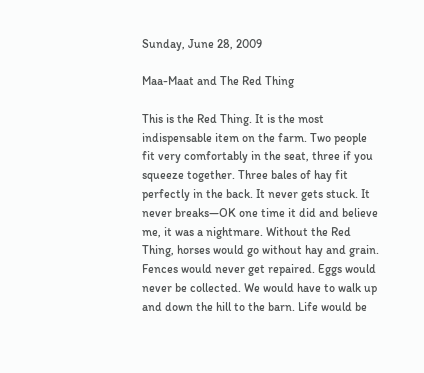Sunday, June 28, 2009

Maa-Maat and The Red Thing

This is the Red Thing. It is the most indispensable item on the farm. Two people fit very comfortably in the seat, three if you squeeze together. Three bales of hay fit perfectly in the back. It never gets stuck. It never breaks—OK one time it did and believe me, it was a nightmare. Without the Red Thing, horses would go without hay and grain. Fences would never get repaired. Eggs would never be collected. We would have to walk up and down the hill to the barn. Life would be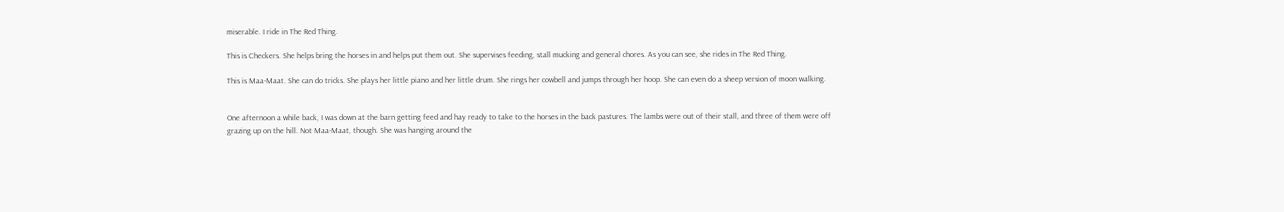miserable. I ride in The Red Thing.

This is Checkers. She helps bring the horses in and helps put them out. She supervises feeding, stall mucking and general chores. As you can see, she rides in The Red Thing.

This is Maa-Maat. She can do tricks. She plays her little piano and her little drum. She rings her cowbell and jumps through her hoop. She can even do a sheep version of moon walking.


One afternoon a while back, I was down at the barn getting feed and hay ready to take to the horses in the back pastures. The lambs were out of their stall, and three of them were off grazing up on the hill. Not Maa-Maat, though. She was hanging around the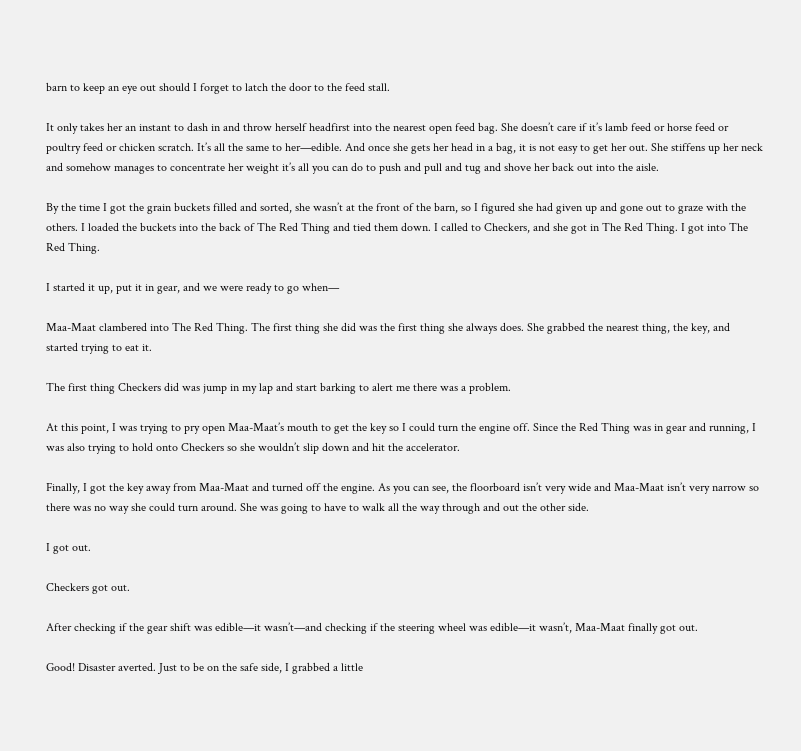barn to keep an eye out should I forget to latch the door to the feed stall.

It only takes her an instant to dash in and throw herself headfirst into the nearest open feed bag. She doesn’t care if it’s lamb feed or horse feed or poultry feed or chicken scratch. It’s all the same to her—edible. And once she gets her head in a bag, it is not easy to get her out. She stiffens up her neck and somehow manages to concentrate her weight it’s all you can do to push and pull and tug and shove her back out into the aisle.

By the time I got the grain buckets filled and sorted, she wasn’t at the front of the barn, so I figured she had given up and gone out to graze with the others. I loaded the buckets into the back of The Red Thing and tied them down. I called to Checkers, and she got in The Red Thing. I got into The Red Thing.

I started it up, put it in gear, and we were ready to go when—

Maa-Maat clambered into The Red Thing. The first thing she did was the first thing she always does. She grabbed the nearest thing, the key, and started trying to eat it.

The first thing Checkers did was jump in my lap and start barking to alert me there was a problem.

At this point, I was trying to pry open Maa-Maat’s mouth to get the key so I could turn the engine off. Since the Red Thing was in gear and running, I was also trying to hold onto Checkers so she wouldn’t slip down and hit the accelerator.

Finally, I got the key away from Maa-Maat and turned off the engine. As you can see, the floorboard isn’t very wide and Maa-Maat isn’t very narrow so there was no way she could turn around. She was going to have to walk all the way through and out the other side.

I got out.

Checkers got out.

After checking if the gear shift was edible—it wasn’t—and checking if the steering wheel was edible—it wasn’t, Maa-Maat finally got out.

Good! Disaster averted. Just to be on the safe side, I grabbed a little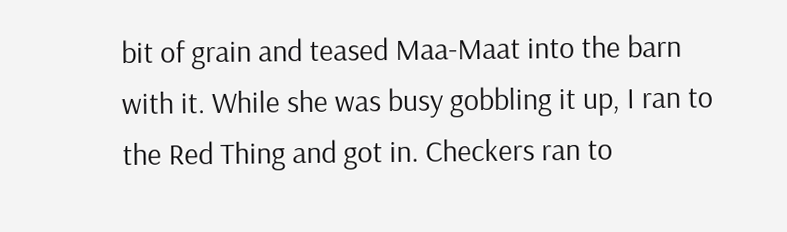bit of grain and teased Maa-Maat into the barn with it. While she was busy gobbling it up, I ran to the Red Thing and got in. Checkers ran to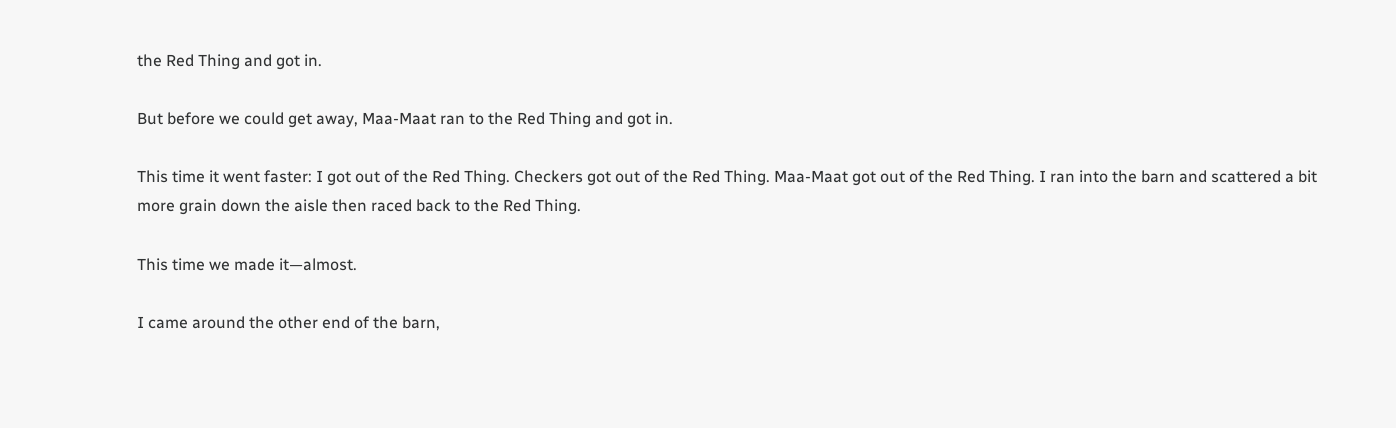the Red Thing and got in.

But before we could get away, Maa-Maat ran to the Red Thing and got in.

This time it went faster: I got out of the Red Thing. Checkers got out of the Red Thing. Maa-Maat got out of the Red Thing. I ran into the barn and scattered a bit more grain down the aisle then raced back to the Red Thing.

This time we made it—almost.

I came around the other end of the barn,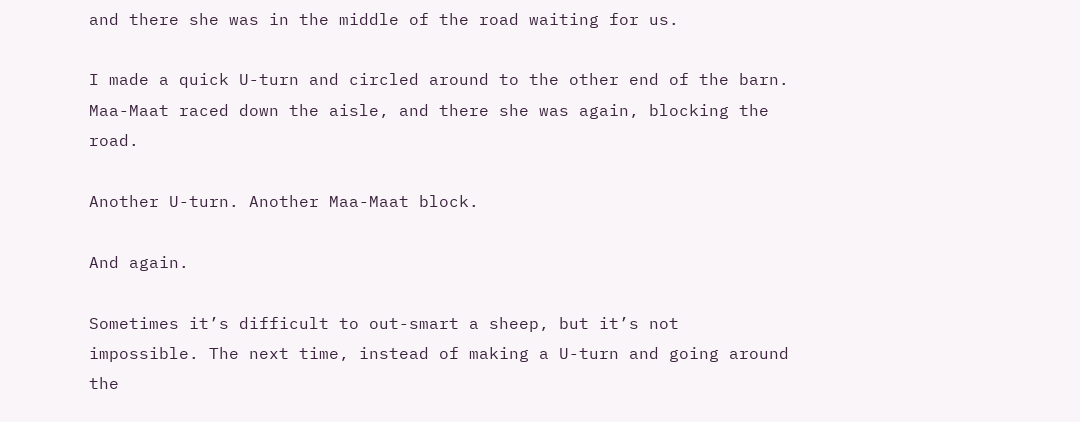and there she was in the middle of the road waiting for us.

I made a quick U-turn and circled around to the other end of the barn. Maa-Maat raced down the aisle, and there she was again, blocking the road.

Another U-turn. Another Maa-Maat block.

And again.

Sometimes it’s difficult to out-smart a sheep, but it’s not impossible. The next time, instead of making a U-turn and going around the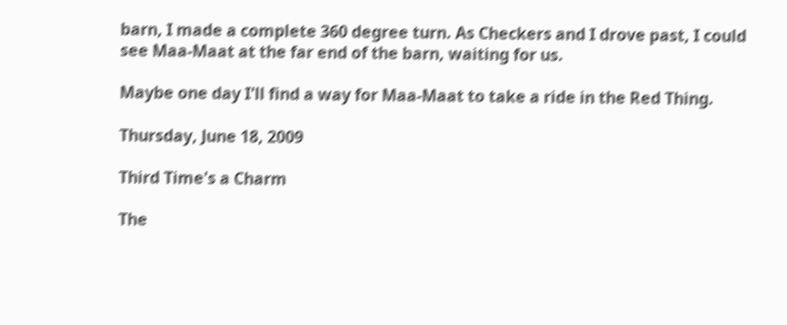barn, I made a complete 360 degree turn. As Checkers and I drove past, I could see Maa-Maat at the far end of the barn, waiting for us.

Maybe one day I'll find a way for Maa-Maat to take a ride in the Red Thing.

Thursday, June 18, 2009

Third Time's a Charm

The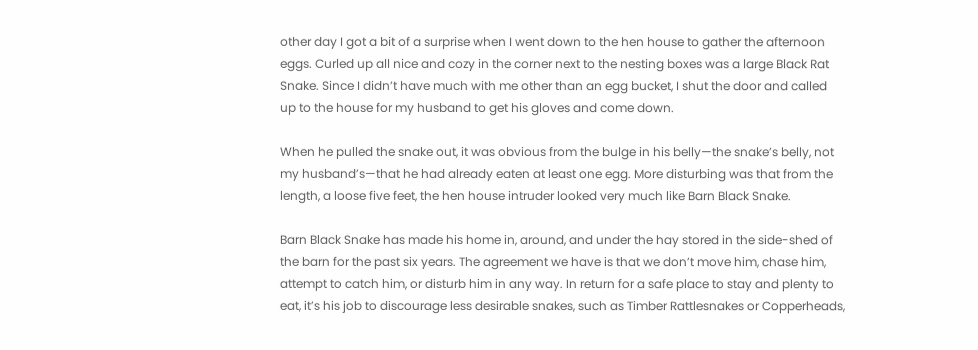other day I got a bit of a surprise when I went down to the hen house to gather the afternoon eggs. Curled up all nice and cozy in the corner next to the nesting boxes was a large Black Rat Snake. Since I didn’t have much with me other than an egg bucket, I shut the door and called up to the house for my husband to get his gloves and come down.

When he pulled the snake out, it was obvious from the bulge in his belly—the snake’s belly, not my husband’s—that he had already eaten at least one egg. More disturbing was that from the length, a loose five feet, the hen house intruder looked very much like Barn Black Snake.

Barn Black Snake has made his home in, around, and under the hay stored in the side-shed of the barn for the past six years. The agreement we have is that we don’t move him, chase him, attempt to catch him, or disturb him in any way. In return for a safe place to stay and plenty to eat, it’s his job to discourage less desirable snakes, such as Timber Rattlesnakes or Copperheads,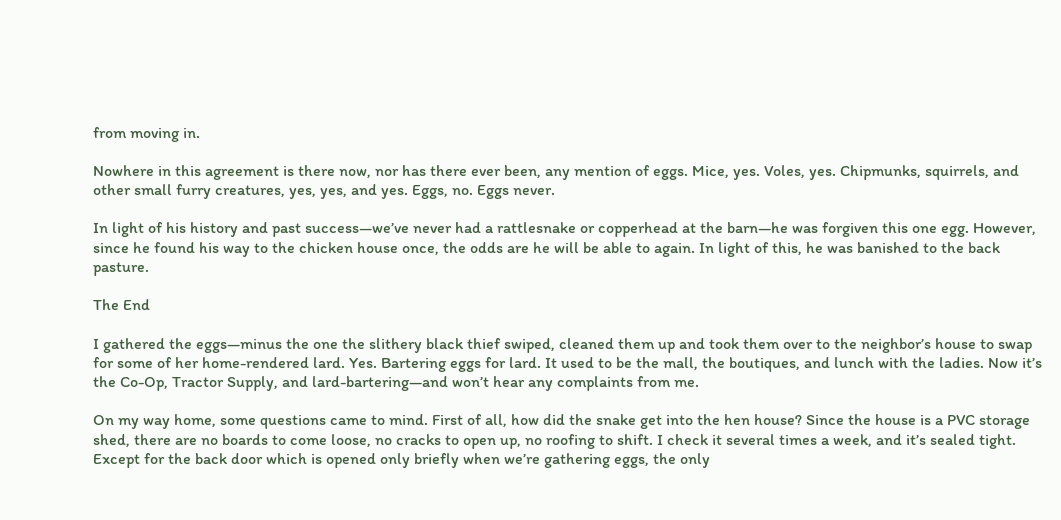from moving in.

Nowhere in this agreement is there now, nor has there ever been, any mention of eggs. Mice, yes. Voles, yes. Chipmunks, squirrels, and other small furry creatures, yes, yes, and yes. Eggs, no. Eggs never.

In light of his history and past success—we’ve never had a rattlesnake or copperhead at the barn—he was forgiven this one egg. However, since he found his way to the chicken house once, the odds are he will be able to again. In light of this, he was banished to the back pasture.

The End

I gathered the eggs—minus the one the slithery black thief swiped, cleaned them up and took them over to the neighbor’s house to swap for some of her home-rendered lard. Yes. Bartering eggs for lard. It used to be the mall, the boutiques, and lunch with the ladies. Now it’s the Co-Op, Tractor Supply, and lard-bartering—and won’t hear any complaints from me.

On my way home, some questions came to mind. First of all, how did the snake get into the hen house? Since the house is a PVC storage shed, there are no boards to come loose, no cracks to open up, no roofing to shift. I check it several times a week, and it’s sealed tight. Except for the back door which is opened only briefly when we’re gathering eggs, the only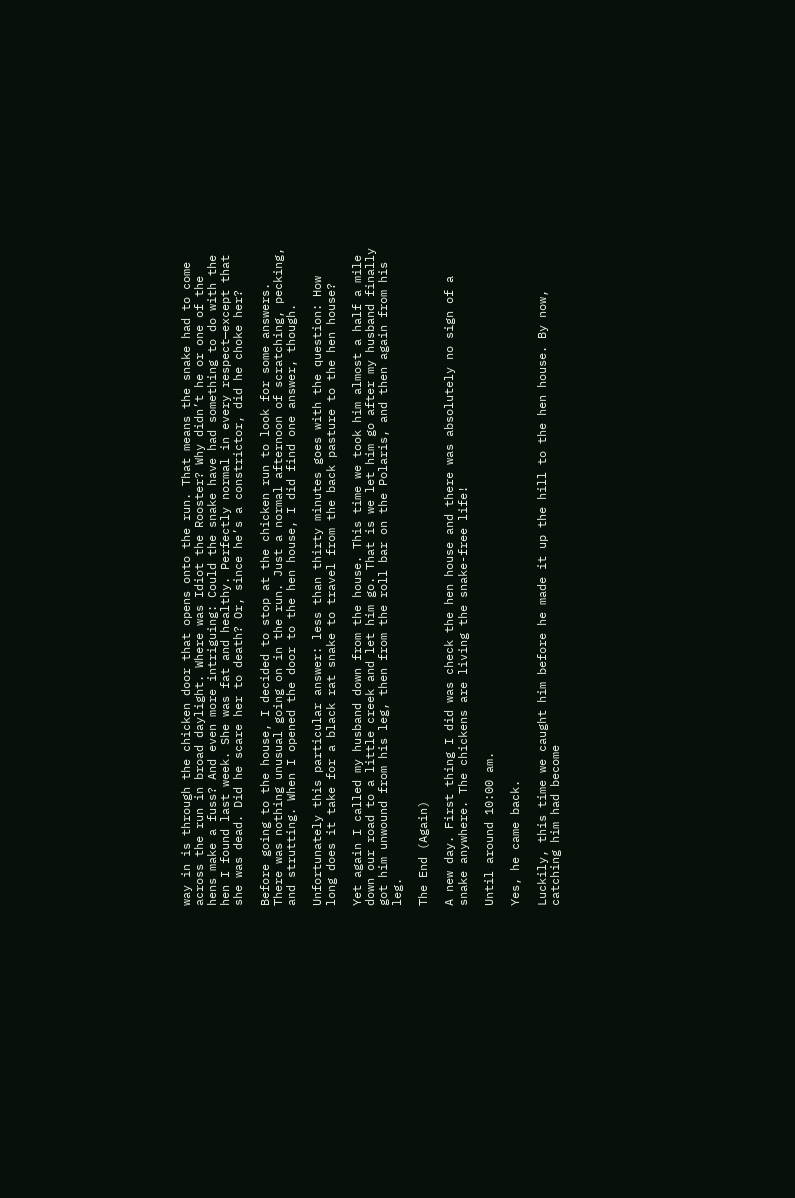way in is through the chicken door that opens onto the run. That means the snake had to come across the run in broad daylight. Where was Idiot the Rooster? Why didn’t he or one of the hens make a fuss? And even more intriguing: Could the snake have had something to do with the hen I found last week. She was fat and healthy. Perfectly normal in every respect—except that she was dead. Did he scare her to death? Or, since he’s a constrictor, did he choke her?

Before going to the house, I decided to stop at the chicken run to look for some answers. There was nothing unusual going on in the run. Just a normal afternoon of scratching, pecking, and strutting. When I opened the door to the hen house, I did find one answer, though.

Unfortunately this particular answer: less than thirty minutes goes with the question: How long does it take for a black rat snake to travel from the back pasture to the hen house?

Yet again I called my husband down from the house. This time we took him almost a half a mile down our road to a little creek and let him go. That is we let him go after my husband finally got him unwound from his leg, then from the roll bar on the Polaris, and then again from his leg.

The End (Again)

A new day. First thing I did was check the hen house and there was absolutely no sign of a snake anywhere. The chickens are living the snake-free life!

Until around 10:00 am.

Yes, he came back.

Luckily, this time we caught him before he made it up the hill to the hen house. By now, catching him had become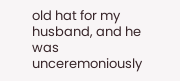old hat for my husband, and he was unceremoniously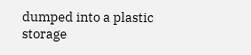dumped into a plastic storage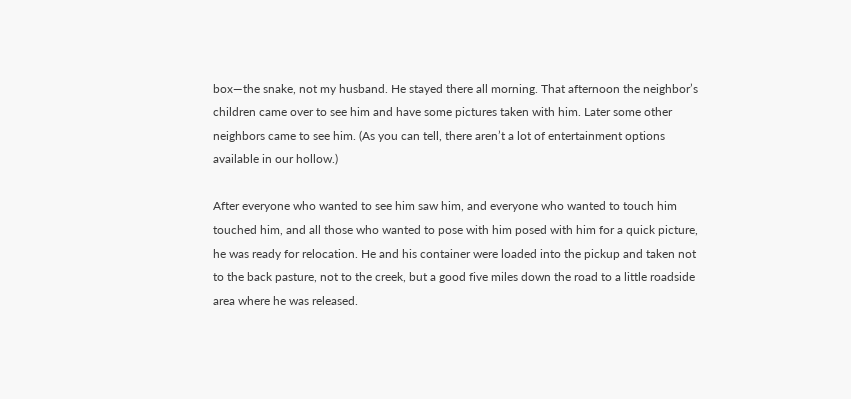box—the snake, not my husband. He stayed there all morning. That afternoon the neighbor’s children came over to see him and have some pictures taken with him. Later some other neighbors came to see him. (As you can tell, there aren’t a lot of entertainment options available in our hollow.)

After everyone who wanted to see him saw him, and everyone who wanted to touch him touched him, and all those who wanted to pose with him posed with him for a quick picture, he was ready for relocation. He and his container were loaded into the pickup and taken not to the back pasture, not to the creek, but a good five miles down the road to a little roadside area where he was released.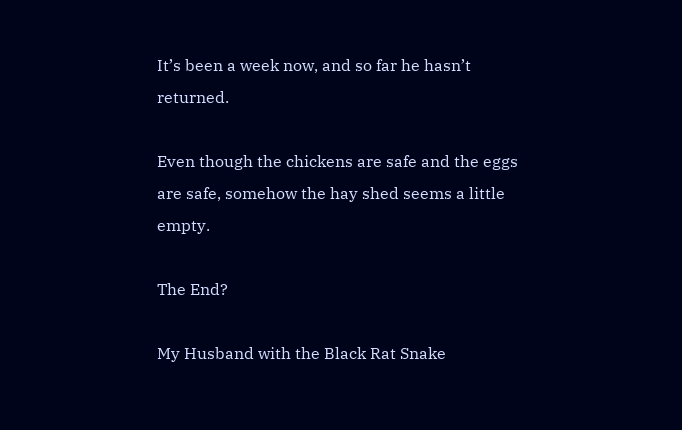It’s been a week now, and so far he hasn’t returned.

Even though the chickens are safe and the eggs are safe, somehow the hay shed seems a little empty.

The End?

My Husband with the Black Rat Snake